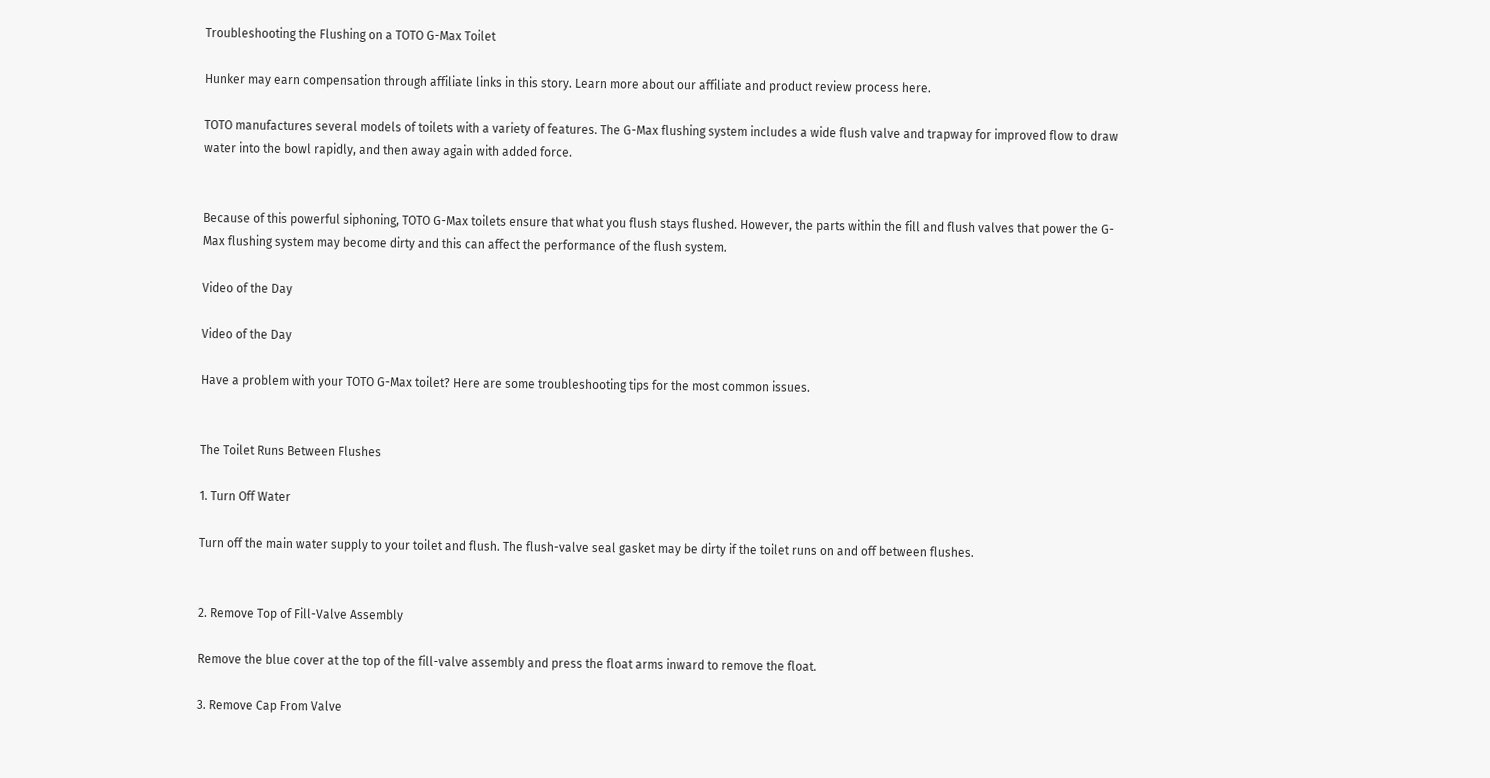Troubleshooting the Flushing on a TOTO G-Max Toilet

Hunker may earn compensation through affiliate links in this story. Learn more about our affiliate and product review process here.

TOTO manufactures several models of toilets with a variety of features. The G-Max flushing system includes a wide flush valve and trapway for improved flow to draw water into the bowl rapidly, and then away again with added force.


Because of this powerful siphoning, TOTO G-Max toilets ensure that what you flush stays flushed. However, the parts within the fill and flush valves that power the G-Max flushing system may become dirty and this can affect the performance of the flush system.

Video of the Day

Video of the Day

Have a problem with your TOTO G-Max toilet? Here are some troubleshooting tips for the most common issues.


The Toilet Runs Between Flushes

1. Turn Off Water

Turn off the main water supply to your toilet and flush. The flush-valve seal gasket may be dirty if the toilet runs on and off between flushes.


2. Remove Top of Fill-Valve Assembly

Remove the blue cover at the top of the fill-valve assembly and press the float arms inward to remove the float.

3. Remove Cap From Valve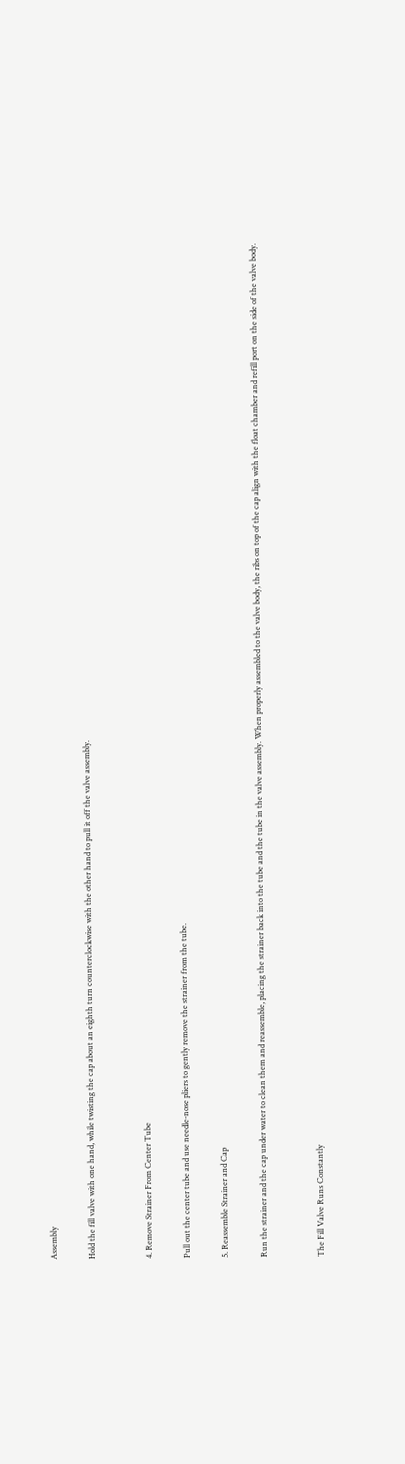Assembly

Hold the fill valve with one hand, while twisting the cap about an eighth turn counterclockwise with the other hand to pull it off the valve assembly.


4. Remove Strainer From Center Tube

Pull out the center tube and use needle-nose pliers to gently remove the strainer from the tube.

5. Reassemble Strainer and Cap

Run the strainer and the cap under water to clean them and reassemble, placing the strainer back into the tube and the tube in the valve assembly. When properly assembled to the valve body, the ribs on top of the cap align with the float chamber and refill port on the side of the valve body.


The Fill Valve Runs Constantly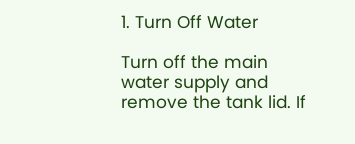1. Turn Off Water

Turn off the main water supply and remove the tank lid. If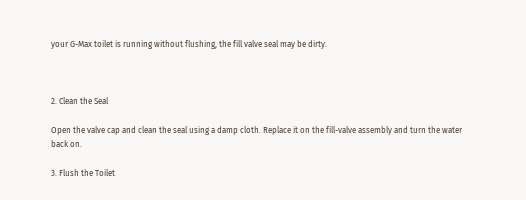your G-Max toilet is running without flushing, the fill valve seal may be dirty.



2. Clean the Seal

Open the valve cap and clean the seal using a damp cloth. Replace it on the fill-valve assembly and turn the water back on.

3. Flush the Toilet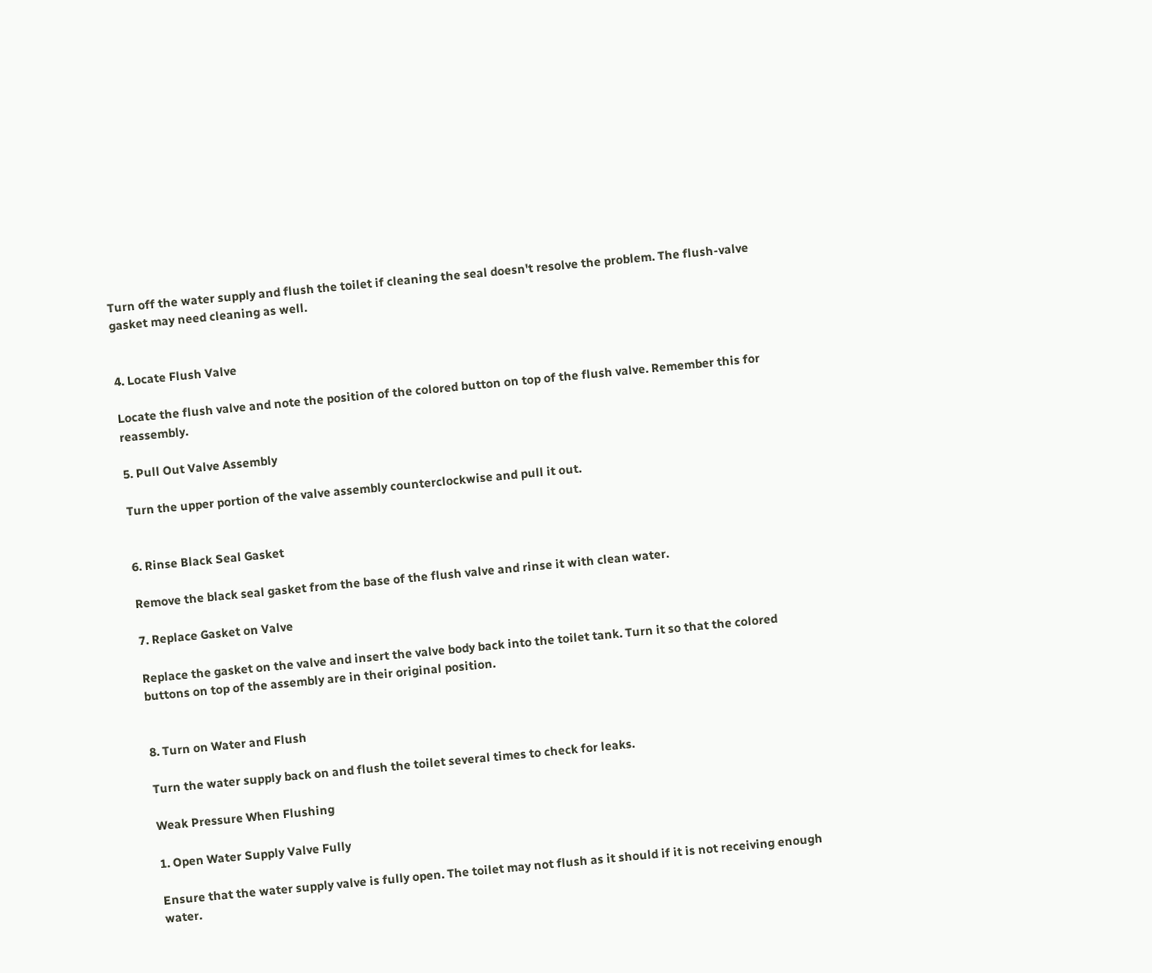Turn off the water supply and flush the toilet if cleaning the seal doesn't resolve the problem. The flush-valve gasket may need cleaning as well.


4. Locate Flush Valve

Locate the flush valve and note the position of the colored button on top of the flush valve. Remember this for reassembly.

5. Pull Out Valve Assembly

Turn the upper portion of the valve assembly counterclockwise and pull it out.


6. Rinse Black Seal Gasket

Remove the black seal gasket from the base of the flush valve and rinse it with clean water.

7. Replace Gasket on Valve

Replace the gasket on the valve and insert the valve body back into the toilet tank. Turn it so that the colored buttons on top of the assembly are in their original position.


8. Turn on Water and Flush

Turn the water supply back on and flush the toilet several times to check for leaks.

Weak Pressure When Flushing

1. Open Water Supply Valve Fully

Ensure that the water supply valve is fully open. The toilet may not flush as it should if it is not receiving enough water.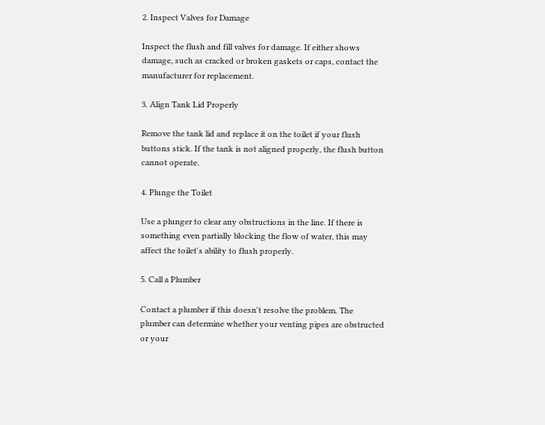2. Inspect Valves for Damage

Inspect the flush and fill valves for damage. If either shows damage, such as cracked or broken gaskets or caps, contact the manufacturer for replacement.

3. Align Tank Lid Properly

Remove the tank lid and replace it on the toilet if your flush buttons stick. If the tank is not aligned properly, the flush button cannot operate.

4. Plunge the Toilet

Use a plunger to clear any obstructions in the line. If there is something even partially blocking the flow of water, this may affect the toilet's ability to flush properly.

5. Call a Plumber

Contact a plumber if this doesn't resolve the problem. The plumber can determine whether your venting pipes are obstructed or your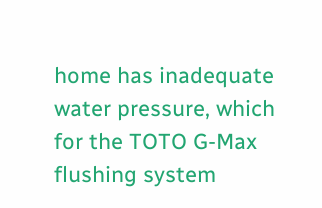home has inadequate water pressure, which for the TOTO G-Max flushing system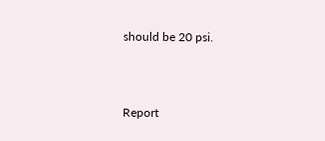should be 20 psi.



Report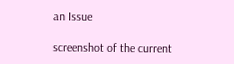an Issue

screenshot of the current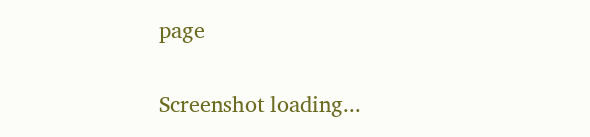page

Screenshot loading...